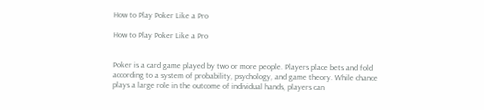How to Play Poker Like a Pro

How to Play Poker Like a Pro


Poker is a card game played by two or more people. Players place bets and fold according to a system of probability, psychology, and game theory. While chance plays a large role in the outcome of individual hands, players can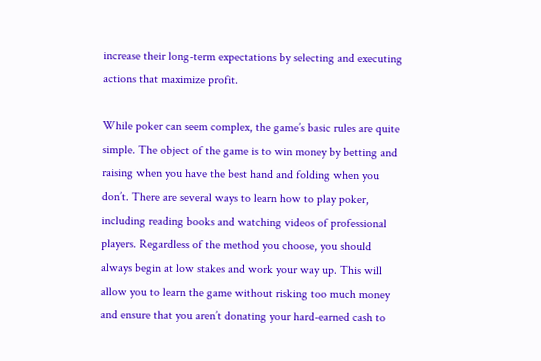increase their long-term expectations by selecting and executing actions that maximize profit.

While poker can seem complex, the game’s basic rules are quite simple. The object of the game is to win money by betting and raising when you have the best hand and folding when you don’t. There are several ways to learn how to play poker, including reading books and watching videos of professional players. Regardless of the method you choose, you should always begin at low stakes and work your way up. This will allow you to learn the game without risking too much money and ensure that you aren’t donating your hard-earned cash to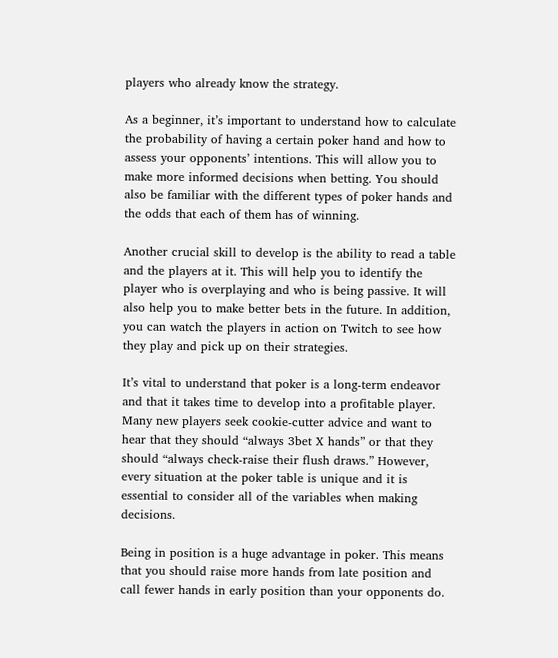players who already know the strategy.

As a beginner, it’s important to understand how to calculate the probability of having a certain poker hand and how to assess your opponents’ intentions. This will allow you to make more informed decisions when betting. You should also be familiar with the different types of poker hands and the odds that each of them has of winning.

Another crucial skill to develop is the ability to read a table and the players at it. This will help you to identify the player who is overplaying and who is being passive. It will also help you to make better bets in the future. In addition, you can watch the players in action on Twitch to see how they play and pick up on their strategies.

It’s vital to understand that poker is a long-term endeavor and that it takes time to develop into a profitable player. Many new players seek cookie-cutter advice and want to hear that they should “always 3bet X hands” or that they should “always check-raise their flush draws.” However, every situation at the poker table is unique and it is essential to consider all of the variables when making decisions.

Being in position is a huge advantage in poker. This means that you should raise more hands from late position and call fewer hands in early position than your opponents do.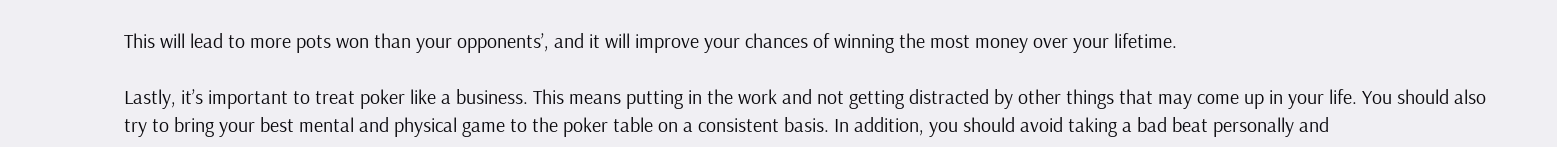This will lead to more pots won than your opponents’, and it will improve your chances of winning the most money over your lifetime.

Lastly, it’s important to treat poker like a business. This means putting in the work and not getting distracted by other things that may come up in your life. You should also try to bring your best mental and physical game to the poker table on a consistent basis. In addition, you should avoid taking a bad beat personally and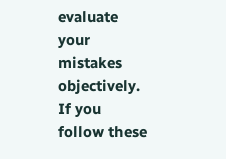evaluate your mistakes objectively. If you follow these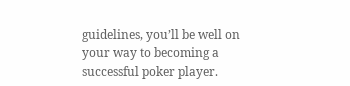guidelines, you’ll be well on your way to becoming a successful poker player.